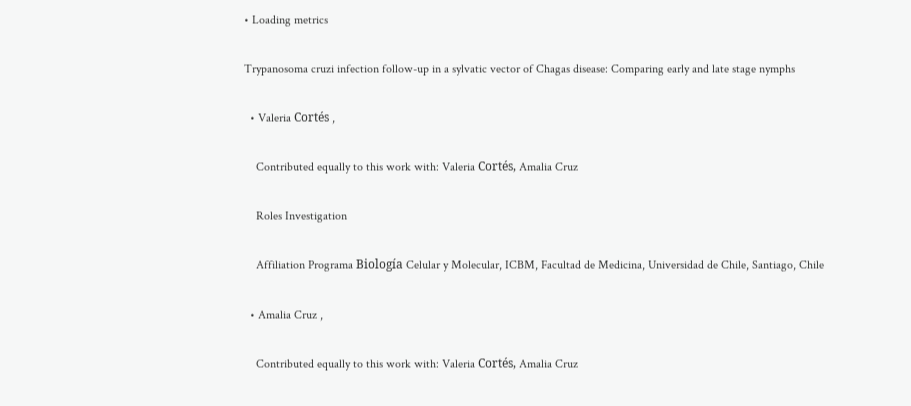• Loading metrics

Trypanosoma cruzi infection follow-up in a sylvatic vector of Chagas disease: Comparing early and late stage nymphs

  • Valeria Cortés ,

    Contributed equally to this work with: Valeria Cortés, Amalia Cruz

    Roles Investigation

    Affiliation Programa Biología Celular y Molecular, ICBM, Facultad de Medicina, Universidad de Chile, Santiago, Chile

  • Amalia Cruz ,

    Contributed equally to this work with: Valeria Cortés, Amalia Cruz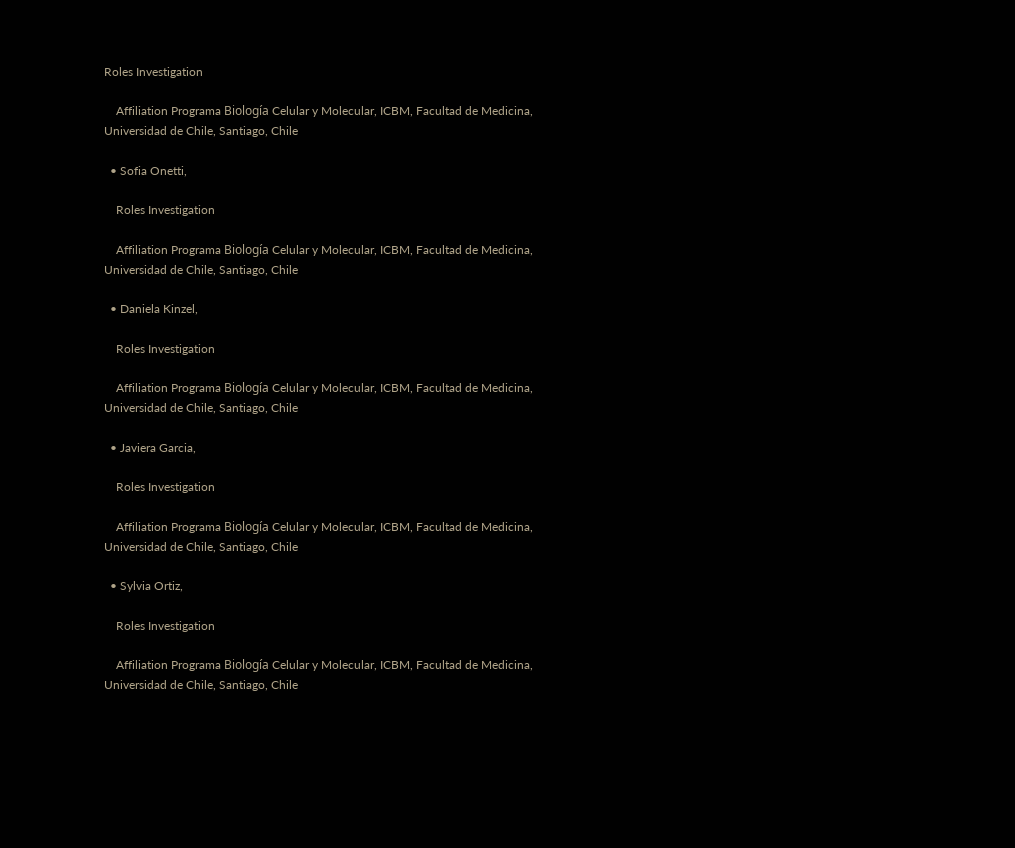Roles Investigation

    Affiliation Programa Biología Celular y Molecular, ICBM, Facultad de Medicina, Universidad de Chile, Santiago, Chile

  • Sofia Onetti,

    Roles Investigation

    Affiliation Programa Biología Celular y Molecular, ICBM, Facultad de Medicina, Universidad de Chile, Santiago, Chile

  • Daniela Kinzel,

    Roles Investigation

    Affiliation Programa Biología Celular y Molecular, ICBM, Facultad de Medicina, Universidad de Chile, Santiago, Chile

  • Javiera Garcia,

    Roles Investigation

    Affiliation Programa Biología Celular y Molecular, ICBM, Facultad de Medicina, Universidad de Chile, Santiago, Chile

  • Sylvia Ortiz,

    Roles Investigation

    Affiliation Programa Biología Celular y Molecular, ICBM, Facultad de Medicina, Universidad de Chile, Santiago, Chile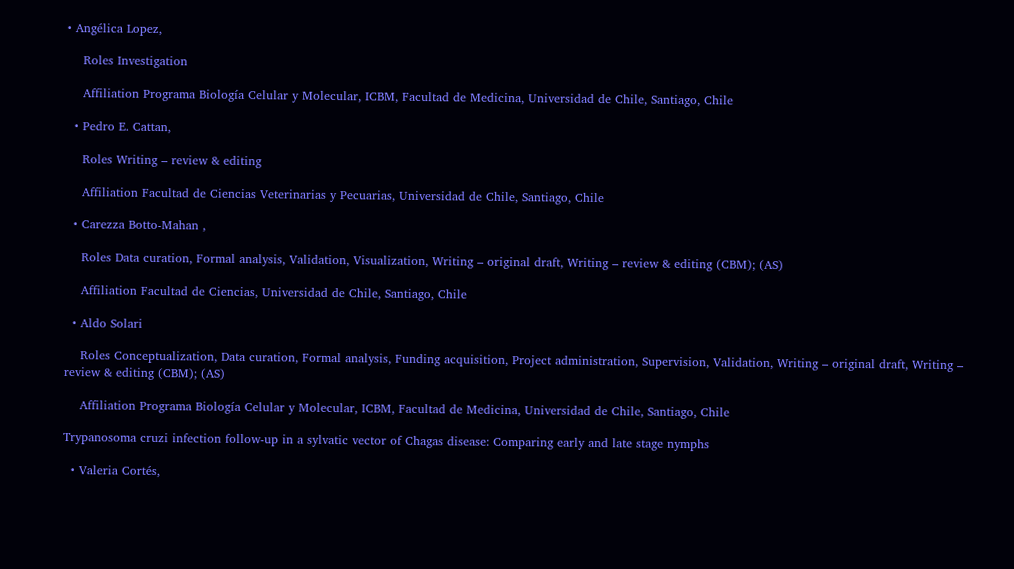• Angélica Lopez,

    Roles Investigation

    Affiliation Programa Biología Celular y Molecular, ICBM, Facultad de Medicina, Universidad de Chile, Santiago, Chile

  • Pedro E. Cattan,

    Roles Writing – review & editing

    Affiliation Facultad de Ciencias Veterinarias y Pecuarias, Universidad de Chile, Santiago, Chile

  • Carezza Botto-Mahan ,

    Roles Data curation, Formal analysis, Validation, Visualization, Writing – original draft, Writing – review & editing (CBM); (AS)

    Affiliation Facultad de Ciencias, Universidad de Chile, Santiago, Chile

  • Aldo Solari

    Roles Conceptualization, Data curation, Formal analysis, Funding acquisition, Project administration, Supervision, Validation, Writing – original draft, Writing – review & editing (CBM); (AS)

    Affiliation Programa Biología Celular y Molecular, ICBM, Facultad de Medicina, Universidad de Chile, Santiago, Chile

Trypanosoma cruzi infection follow-up in a sylvatic vector of Chagas disease: Comparing early and late stage nymphs

  • Valeria Cortés,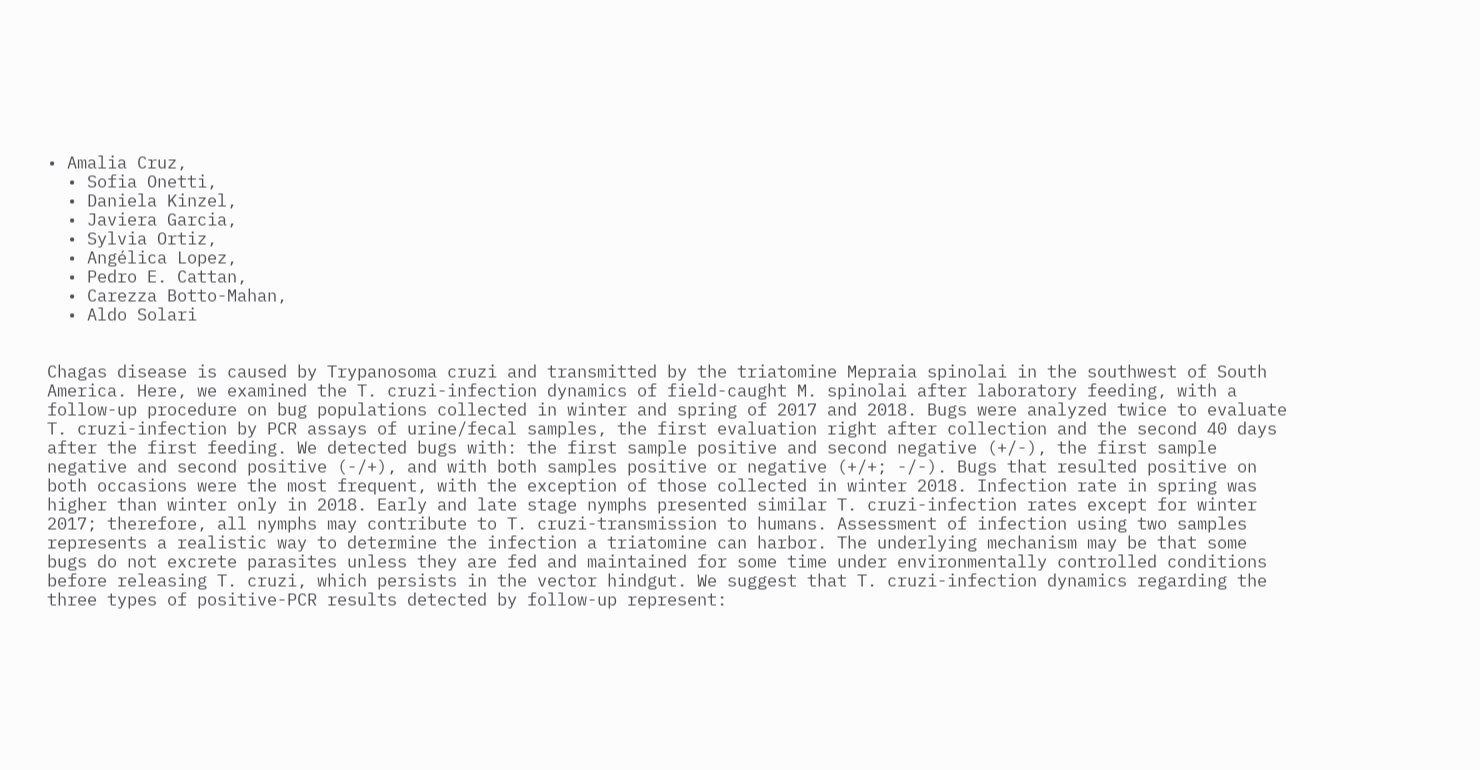• Amalia Cruz,
  • Sofia Onetti,
  • Daniela Kinzel,
  • Javiera Garcia,
  • Sylvia Ortiz,
  • Angélica Lopez,
  • Pedro E. Cattan,
  • Carezza Botto-Mahan,
  • Aldo Solari


Chagas disease is caused by Trypanosoma cruzi and transmitted by the triatomine Mepraia spinolai in the southwest of South America. Here, we examined the T. cruzi-infection dynamics of field-caught M. spinolai after laboratory feeding, with a follow-up procedure on bug populations collected in winter and spring of 2017 and 2018. Bugs were analyzed twice to evaluate T. cruzi-infection by PCR assays of urine/fecal samples, the first evaluation right after collection and the second 40 days after the first feeding. We detected bugs with: the first sample positive and second negative (+/-), the first sample negative and second positive (-/+), and with both samples positive or negative (+/+; -/-). Bugs that resulted positive on both occasions were the most frequent, with the exception of those collected in winter 2018. Infection rate in spring was higher than winter only in 2018. Early and late stage nymphs presented similar T. cruzi-infection rates except for winter 2017; therefore, all nymphs may contribute to T. cruzi-transmission to humans. Assessment of infection using two samples represents a realistic way to determine the infection a triatomine can harbor. The underlying mechanism may be that some bugs do not excrete parasites unless they are fed and maintained for some time under environmentally controlled conditions before releasing T. cruzi, which persists in the vector hindgut. We suggest that T. cruzi-infection dynamics regarding the three types of positive-PCR results detected by follow-up represent: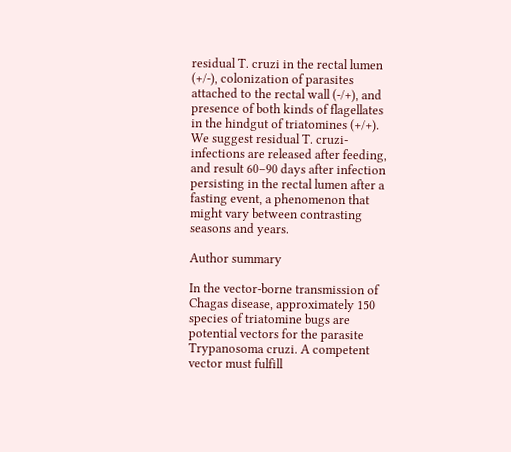residual T. cruzi in the rectal lumen (+/-), colonization of parasites attached to the rectal wall (-/+), and presence of both kinds of flagellates in the hindgut of triatomines (+/+). We suggest residual T. cruzi-infections are released after feeding, and result 60–90 days after infection persisting in the rectal lumen after a fasting event, a phenomenon that might vary between contrasting seasons and years.

Author summary

In the vector-borne transmission of Chagas disease, approximately 150 species of triatomine bugs are potential vectors for the parasite Trypanosoma cruzi. A competent vector must fulfill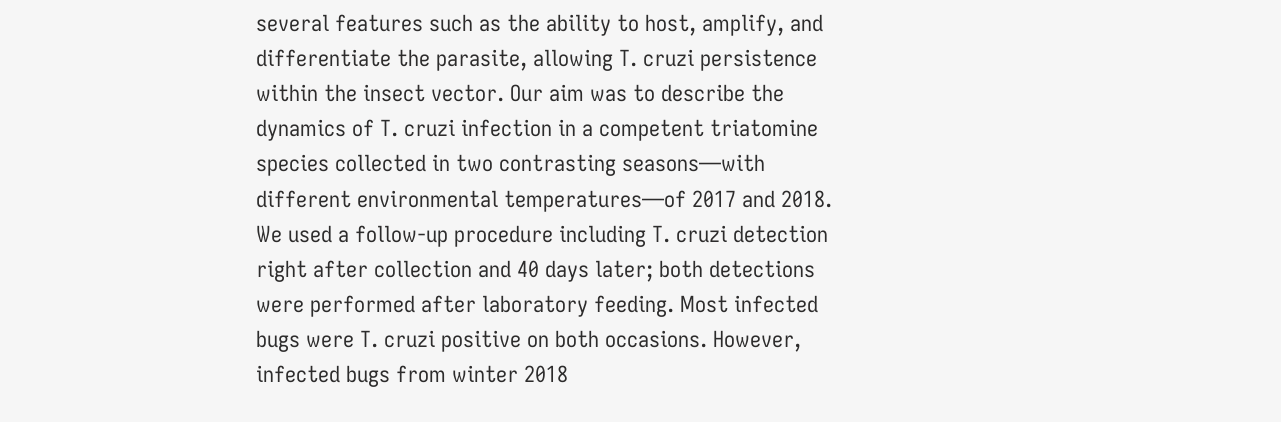several features such as the ability to host, amplify, and differentiate the parasite, allowing T. cruzi persistence within the insect vector. Our aim was to describe the dynamics of T. cruzi infection in a competent triatomine species collected in two contrasting seasons—with different environmental temperatures—of 2017 and 2018. We used a follow-up procedure including T. cruzi detection right after collection and 40 days later; both detections were performed after laboratory feeding. Most infected bugs were T. cruzi positive on both occasions. However, infected bugs from winter 2018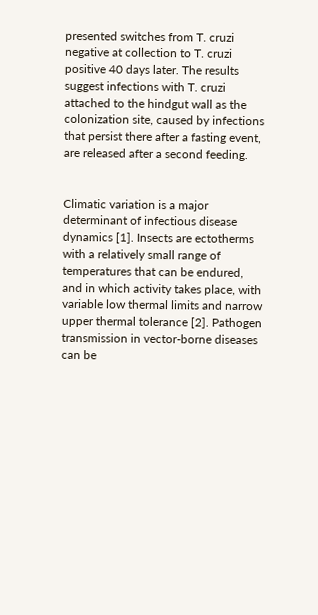presented switches from T. cruzi negative at collection to T. cruzi positive 40 days later. The results suggest infections with T. cruzi attached to the hindgut wall as the colonization site, caused by infections that persist there after a fasting event, are released after a second feeding.


Climatic variation is a major determinant of infectious disease dynamics [1]. Insects are ectotherms with a relatively small range of temperatures that can be endured, and in which activity takes place, with variable low thermal limits and narrow upper thermal tolerance [2]. Pathogen transmission in vector-borne diseases can be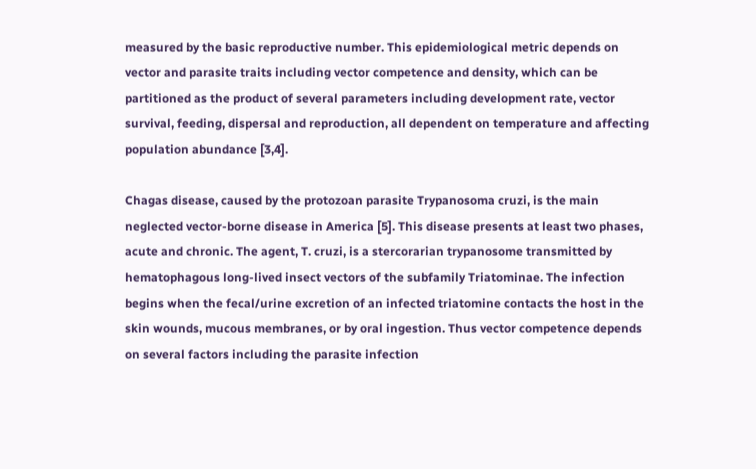measured by the basic reproductive number. This epidemiological metric depends on vector and parasite traits including vector competence and density, which can be partitioned as the product of several parameters including development rate, vector survival, feeding, dispersal and reproduction, all dependent on temperature and affecting population abundance [3,4].

Chagas disease, caused by the protozoan parasite Trypanosoma cruzi, is the main neglected vector-borne disease in America [5]. This disease presents at least two phases, acute and chronic. The agent, T. cruzi, is a stercorarian trypanosome transmitted by hematophagous long-lived insect vectors of the subfamily Triatominae. The infection begins when the fecal/urine excretion of an infected triatomine contacts the host in the skin wounds, mucous membranes, or by oral ingestion. Thus vector competence depends on several factors including the parasite infection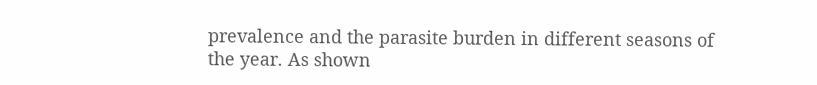prevalence and the parasite burden in different seasons of the year. As shown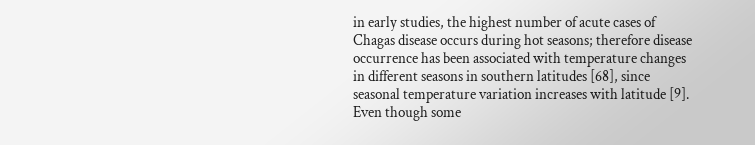in early studies, the highest number of acute cases of Chagas disease occurs during hot seasons; therefore disease occurrence has been associated with temperature changes in different seasons in southern latitudes [68], since seasonal temperature variation increases with latitude [9]. Even though some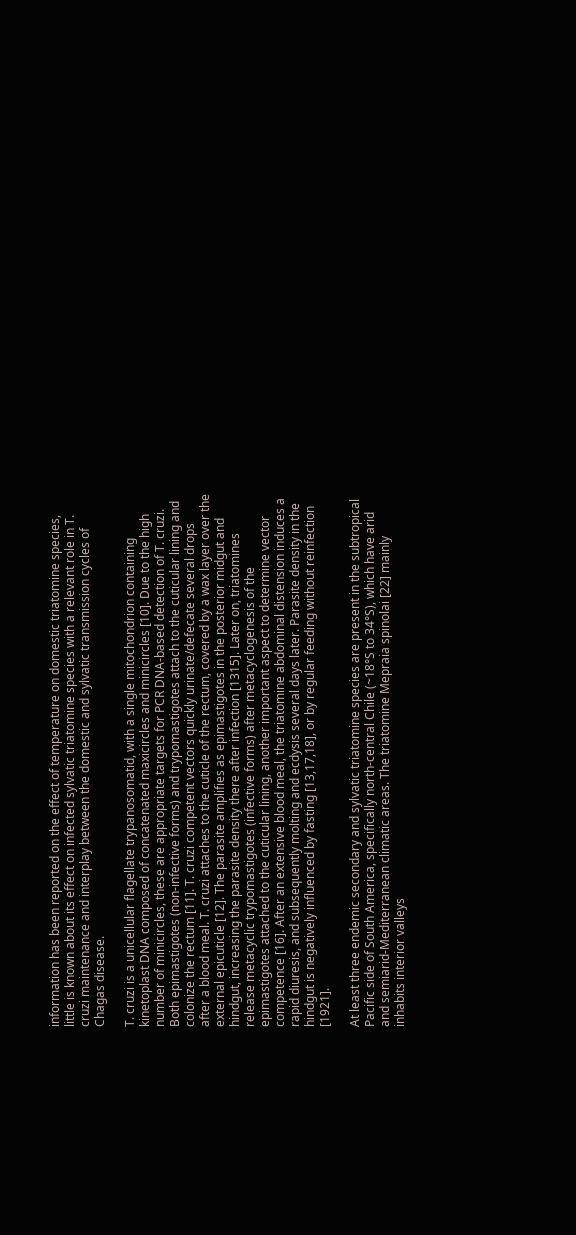information has been reported on the effect of temperature on domestic triatomine species, little is known about its effect on infected sylvatic triatomine species with a relevant role in T. cruzi maintenance and interplay between the domestic and sylvatic transmission cycles of Chagas disease.

T. cruzi is a unicellular flagellate trypanosomatid, with a single mitochondrion containing kinetoplast DNA composed of concatenated maxicircles and minicircles [10]. Due to the high number of minicircles, these are appropriate targets for PCR DNA-based detection of T. cruzi. Both epimastigotes (non-infective forms) and trypomastigotes attach to the cuticular lining and colonize the rectum [11]. T. cruzi competent vectors quickly urinate/defecate several drops after a blood meal. T. cruzi attaches to the cuticle of the rectum, covered by a wax layer over the external epicuticle [12]. The parasite amplifies as epimastigotes in the posterior midgut and hindgut, increasing the parasite density there after infection [1315]. Later on, triatomines release metacyclic trypomastigotes (infective forms) after metacyclogenesis of the epimastigotes attached to the cuticular lining, another important aspect to determine vector competence [16]. After an extensive blood meal, the triatomine abdominal distension induces a rapid diuresis, and subsequently molting and ecdysis several days later. Parasite density in the hindgut is negatively influenced by fasting [13,17,18], or by regular feeding without reinfection [1921].

At least three endemic secondary and sylvatic triatomine species are present in the subtropical Pacific side of South America, specifically north-central Chile (~18°S to 34°S), which have arid and semiarid-Mediterranean climatic areas. The triatomine Mepraia spinolai [22] mainly inhabits interior valleys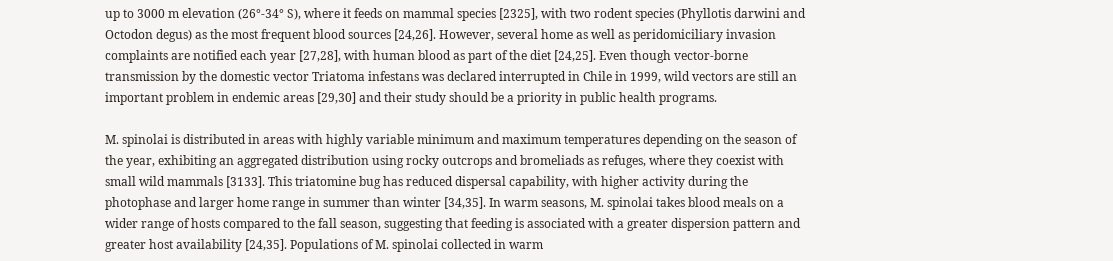up to 3000 m elevation (26°-34° S), where it feeds on mammal species [2325], with two rodent species (Phyllotis darwini and Octodon degus) as the most frequent blood sources [24,26]. However, several home as well as peridomiciliary invasion complaints are notified each year [27,28], with human blood as part of the diet [24,25]. Even though vector-borne transmission by the domestic vector Triatoma infestans was declared interrupted in Chile in 1999, wild vectors are still an important problem in endemic areas [29,30] and their study should be a priority in public health programs.

M. spinolai is distributed in areas with highly variable minimum and maximum temperatures depending on the season of the year, exhibiting an aggregated distribution using rocky outcrops and bromeliads as refuges, where they coexist with small wild mammals [3133]. This triatomine bug has reduced dispersal capability, with higher activity during the photophase and larger home range in summer than winter [34,35]. In warm seasons, M. spinolai takes blood meals on a wider range of hosts compared to the fall season, suggesting that feeding is associated with a greater dispersion pattern and greater host availability [24,35]. Populations of M. spinolai collected in warm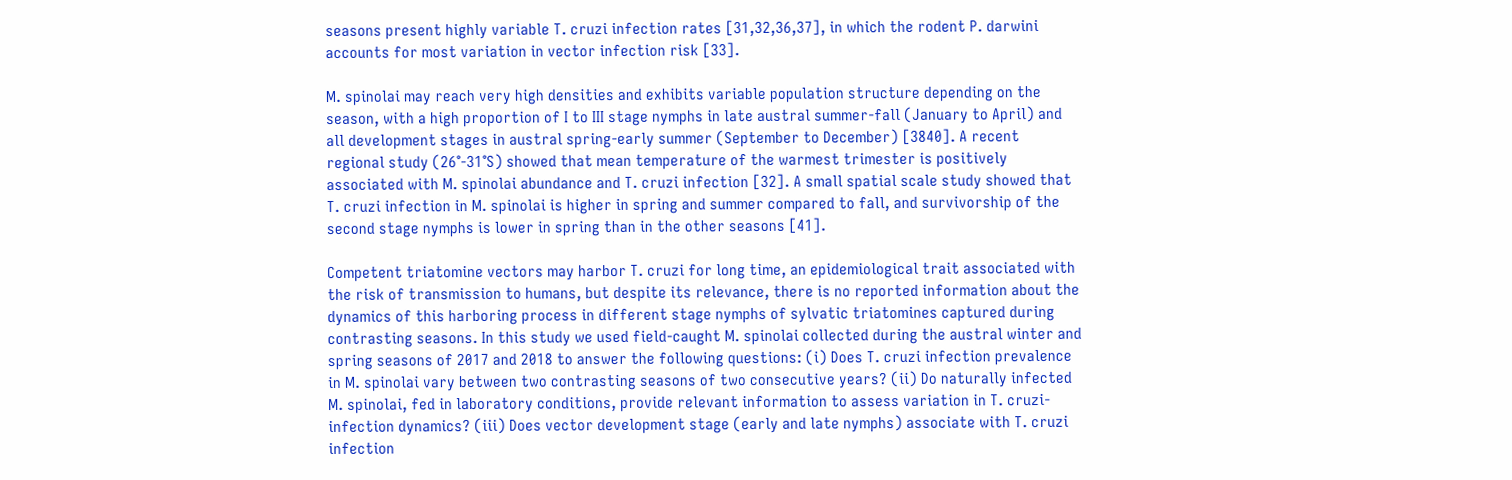seasons present highly variable T. cruzi infection rates [31,32,36,37], in which the rodent P. darwini accounts for most variation in vector infection risk [33].

M. spinolai may reach very high densities and exhibits variable population structure depending on the season, with a high proportion of I to III stage nymphs in late austral summer-fall (January to April) and all development stages in austral spring-early summer (September to December) [3840]. A recent regional study (26°-31°S) showed that mean temperature of the warmest trimester is positively associated with M. spinolai abundance and T. cruzi infection [32]. A small spatial scale study showed that T. cruzi infection in M. spinolai is higher in spring and summer compared to fall, and survivorship of the second stage nymphs is lower in spring than in the other seasons [41].

Competent triatomine vectors may harbor T. cruzi for long time, an epidemiological trait associated with the risk of transmission to humans, but despite its relevance, there is no reported information about the dynamics of this harboring process in different stage nymphs of sylvatic triatomines captured during contrasting seasons. In this study we used field-caught M. spinolai collected during the austral winter and spring seasons of 2017 and 2018 to answer the following questions: (i) Does T. cruzi infection prevalence in M. spinolai vary between two contrasting seasons of two consecutive years? (ii) Do naturally infected M. spinolai, fed in laboratory conditions, provide relevant information to assess variation in T. cruzi-infection dynamics? (iii) Does vector development stage (early and late nymphs) associate with T. cruzi infection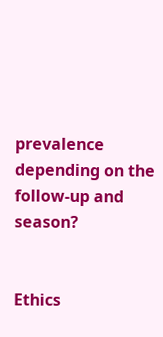prevalence depending on the follow-up and season?


Ethics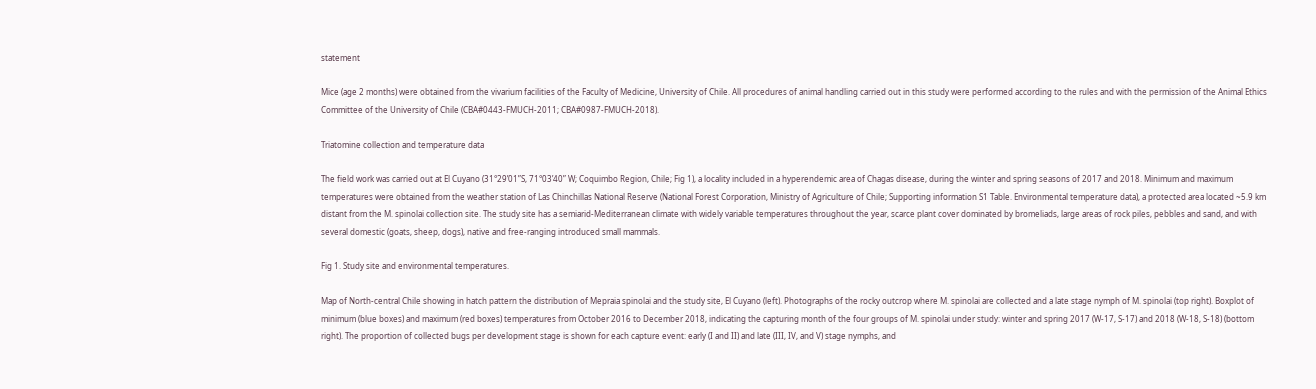statement

Mice (age 2 months) were obtained from the vivarium facilities of the Faculty of Medicine, University of Chile. All procedures of animal handling carried out in this study were performed according to the rules and with the permission of the Animal Ethics Committee of the University of Chile (CBA#0443-FMUCH-2011; CBA#0987-FMUCH-2018).

Triatomine collection and temperature data

The field work was carried out at El Cuyano (31°29’01”S, 71°03’40” W; Coquimbo Region, Chile; Fig 1), a locality included in a hyperendemic area of Chagas disease, during the winter and spring seasons of 2017 and 2018. Minimum and maximum temperatures were obtained from the weather station of Las Chinchillas National Reserve (National Forest Corporation, Ministry of Agriculture of Chile; Supporting information S1 Table. Environmental temperature data), a protected area located ~5.9 km distant from the M. spinolai collection site. The study site has a semiarid-Mediterranean climate with widely variable temperatures throughout the year, scarce plant cover dominated by bromeliads, large areas of rock piles, pebbles and sand, and with several domestic (goats, sheep, dogs), native and free-ranging introduced small mammals.

Fig 1. Study site and environmental temperatures.

Map of North-central Chile showing in hatch pattern the distribution of Mepraia spinolai and the study site, El Cuyano (left). Photographs of the rocky outcrop where M. spinolai are collected and a late stage nymph of M. spinolai (top right). Boxplot of minimum (blue boxes) and maximum (red boxes) temperatures from October 2016 to December 2018, indicating the capturing month of the four groups of M. spinolai under study: winter and spring 2017 (W-17, S-17) and 2018 (W-18, S-18) (bottom right). The proportion of collected bugs per development stage is shown for each capture event: early (I and II) and late (III, IV, and V) stage nymphs, and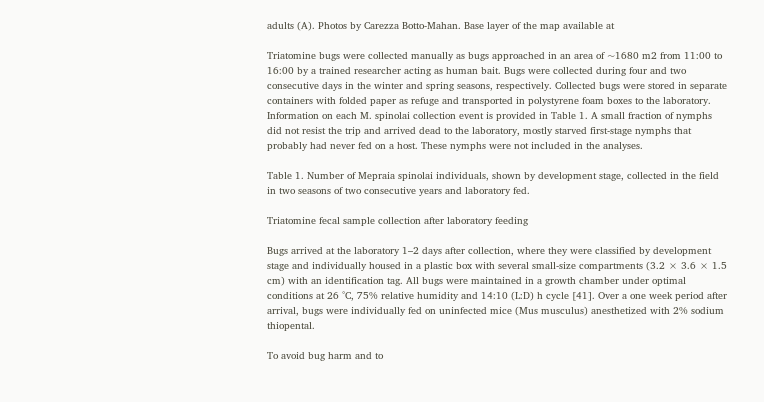adults (A). Photos by Carezza Botto-Mahan. Base layer of the map available at

Triatomine bugs were collected manually as bugs approached in an area of ~1680 m2 from 11:00 to 16:00 by a trained researcher acting as human bait. Bugs were collected during four and two consecutive days in the winter and spring seasons, respectively. Collected bugs were stored in separate containers with folded paper as refuge and transported in polystyrene foam boxes to the laboratory. Information on each M. spinolai collection event is provided in Table 1. A small fraction of nymphs did not resist the trip and arrived dead to the laboratory, mostly starved first-stage nymphs that probably had never fed on a host. These nymphs were not included in the analyses.

Table 1. Number of Mepraia spinolai individuals, shown by development stage, collected in the field in two seasons of two consecutive years and laboratory fed.

Triatomine fecal sample collection after laboratory feeding

Bugs arrived at the laboratory 1–2 days after collection, where they were classified by development stage and individually housed in a plastic box with several small-size compartments (3.2 × 3.6 × 1.5 cm) with an identification tag. All bugs were maintained in a growth chamber under optimal conditions at 26 °C, 75% relative humidity and 14:10 (L:D) h cycle [41]. Over a one week period after arrival, bugs were individually fed on uninfected mice (Mus musculus) anesthetized with 2% sodium thiopental.

To avoid bug harm and to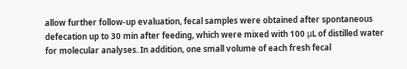allow further follow-up evaluation, fecal samples were obtained after spontaneous defecation up to 30 min after feeding, which were mixed with 100 μL of distilled water for molecular analyses. In addition, one small volume of each fresh fecal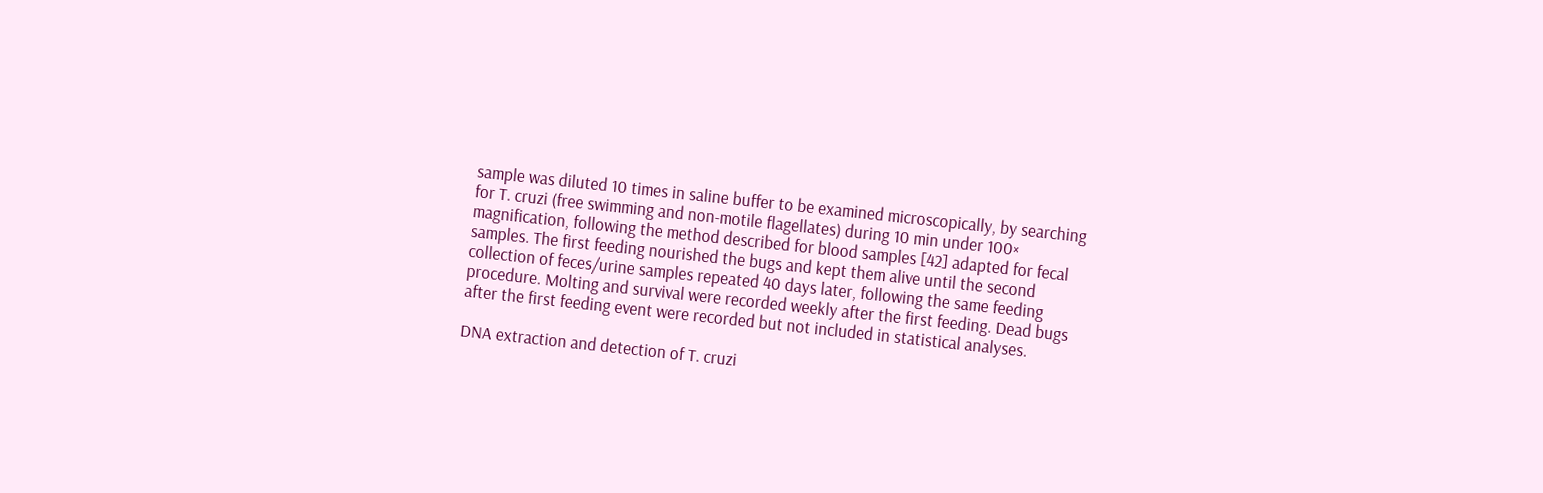sample was diluted 10 times in saline buffer to be examined microscopically, by searching for T. cruzi (free swimming and non-motile flagellates) during 10 min under 100× magnification, following the method described for blood samples [42] adapted for fecal samples. The first feeding nourished the bugs and kept them alive until the second collection of feces/urine samples repeated 40 days later, following the same feeding procedure. Molting and survival were recorded weekly after the first feeding. Dead bugs after the first feeding event were recorded but not included in statistical analyses.

DNA extraction and detection of T. cruzi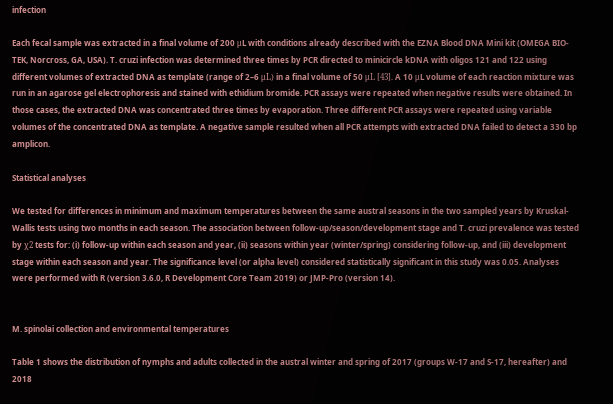infection

Each fecal sample was extracted in a final volume of 200 μL with conditions already described with the EZNA Blood DNA Mini kit (OMEGA BIO-TEK, Norcross, GA, USA). T. cruzi infection was determined three times by PCR directed to minicircle kDNA with oligos 121 and 122 using different volumes of extracted DNA as template (range of 2–6 μL) in a final volume of 50 μL [43]. A 10 μL volume of each reaction mixture was run in an agarose gel electrophoresis and stained with ethidium bromide. PCR assays were repeated when negative results were obtained. In those cases, the extracted DNA was concentrated three times by evaporation. Three different PCR assays were repeated using variable volumes of the concentrated DNA as template. A negative sample resulted when all PCR attempts with extracted DNA failed to detect a 330 bp amplicon.

Statistical analyses

We tested for differences in minimum and maximum temperatures between the same austral seasons in the two sampled years by Kruskal-Wallis tests using two months in each season. The association between follow-up/season/development stage and T. cruzi prevalence was tested by χ2 tests for: (i) follow-up within each season and year, (ii) seasons within year (winter/spring) considering follow-up, and (iii) development stage within each season and year. The significance level (or alpha level) considered statistically significant in this study was 0.05. Analyses were performed with R (version 3.6.0, R Development Core Team 2019) or JMP-Pro (version 14).


M. spinolai collection and environmental temperatures

Table 1 shows the distribution of nymphs and adults collected in the austral winter and spring of 2017 (groups W-17 and S-17, hereafter) and 2018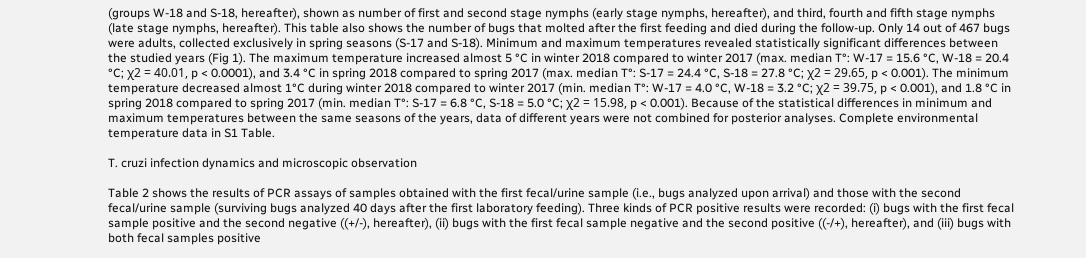(groups W-18 and S-18, hereafter), shown as number of first and second stage nymphs (early stage nymphs, hereafter), and third, fourth and fifth stage nymphs (late stage nymphs, hereafter). This table also shows the number of bugs that molted after the first feeding and died during the follow-up. Only 14 out of 467 bugs were adults, collected exclusively in spring seasons (S-17 and S-18). Minimum and maximum temperatures revealed statistically significant differences between the studied years (Fig 1). The maximum temperature increased almost 5 °C in winter 2018 compared to winter 2017 (max. median T°: W-17 = 15.6 °C, W-18 = 20.4 °C; χ2 = 40.01, p < 0.0001), and 3.4 °C in spring 2018 compared to spring 2017 (max. median T°: S-17 = 24.4 °C, S-18 = 27.8 °C; χ2 = 29.65, p < 0.001). The minimum temperature decreased almost 1°C during winter 2018 compared to winter 2017 (min. median T°: W-17 = 4.0 °C, W-18 = 3.2 °C; χ2 = 39.75, p < 0.001), and 1.8 °C in spring 2018 compared to spring 2017 (min. median T°: S-17 = 6.8 °C, S-18 = 5.0 °C; χ2 = 15.98, p < 0.001). Because of the statistical differences in minimum and maximum temperatures between the same seasons of the years, data of different years were not combined for posterior analyses. Complete environmental temperature data in S1 Table.

T. cruzi infection dynamics and microscopic observation

Table 2 shows the results of PCR assays of samples obtained with the first fecal/urine sample (i.e., bugs analyzed upon arrival) and those with the second fecal/urine sample (surviving bugs analyzed 40 days after the first laboratory feeding). Three kinds of PCR positive results were recorded: (i) bugs with the first fecal sample positive and the second negative ((+/-), hereafter), (ii) bugs with the first fecal sample negative and the second positive ((-/+), hereafter), and (iii) bugs with both fecal samples positive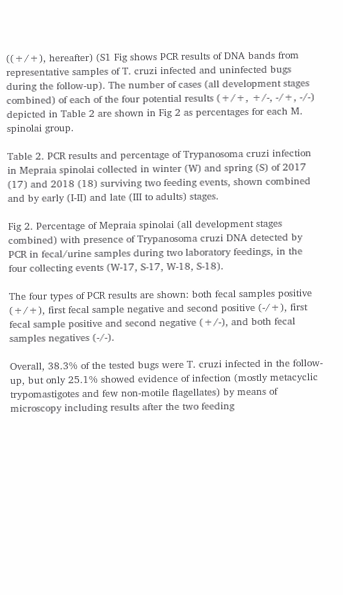((+/+), hereafter) (S1 Fig shows PCR results of DNA bands from representative samples of T. cruzi infected and uninfected bugs during the follow-up). The number of cases (all development stages combined) of each of the four potential results (+/+, +/-, -/+, -/-) depicted in Table 2 are shown in Fig 2 as percentages for each M. spinolai group.

Table 2. PCR results and percentage of Trypanosoma cruzi infection in Mepraia spinolai collected in winter (W) and spring (S) of 2017 (17) and 2018 (18) surviving two feeding events, shown combined and by early (I-II) and late (III to adults) stages.

Fig 2. Percentage of Mepraia spinolai (all development stages combined) with presence of Trypanosoma cruzi DNA detected by PCR in fecal/urine samples during two laboratory feedings, in the four collecting events (W-17, S-17, W-18, S-18).

The four types of PCR results are shown: both fecal samples positive (+/+), first fecal sample negative and second positive (-/+), first fecal sample positive and second negative (+/-), and both fecal samples negatives (-/-).

Overall, 38.3% of the tested bugs were T. cruzi infected in the follow-up, but only 25.1% showed evidence of infection (mostly metacyclic trypomastigotes and few non-motile flagellates) by means of microscopy including results after the two feeding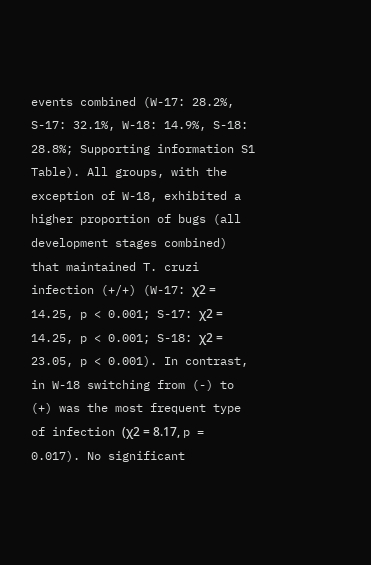events combined (W-17: 28.2%, S-17: 32.1%, W-18: 14.9%, S-18: 28.8%; Supporting information S1 Table). All groups, with the exception of W-18, exhibited a higher proportion of bugs (all development stages combined) that maintained T. cruzi infection (+/+) (W-17: χ2 = 14.25, p < 0.001; S-17: χ2 = 14.25, p < 0.001; S-18: χ2 = 23.05, p < 0.001). In contrast, in W-18 switching from (-) to (+) was the most frequent type of infection (χ2 = 8.17, p = 0.017). No significant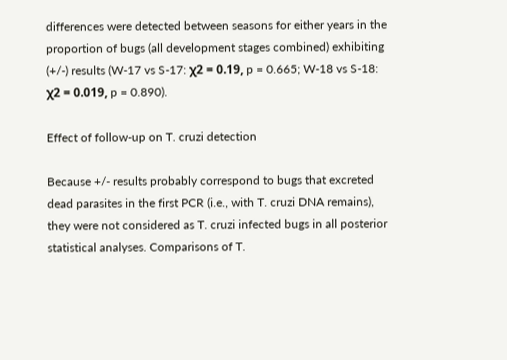differences were detected between seasons for either years in the proportion of bugs (all development stages combined) exhibiting (+/-) results (W-17 vs S-17: χ2 = 0.19, p = 0.665; W-18 vs S-18: χ2 = 0.019, p = 0.890).

Effect of follow-up on T. cruzi detection

Because +/- results probably correspond to bugs that excreted dead parasites in the first PCR (i.e., with T. cruzi DNA remains), they were not considered as T. cruzi infected bugs in all posterior statistical analyses. Comparisons of T.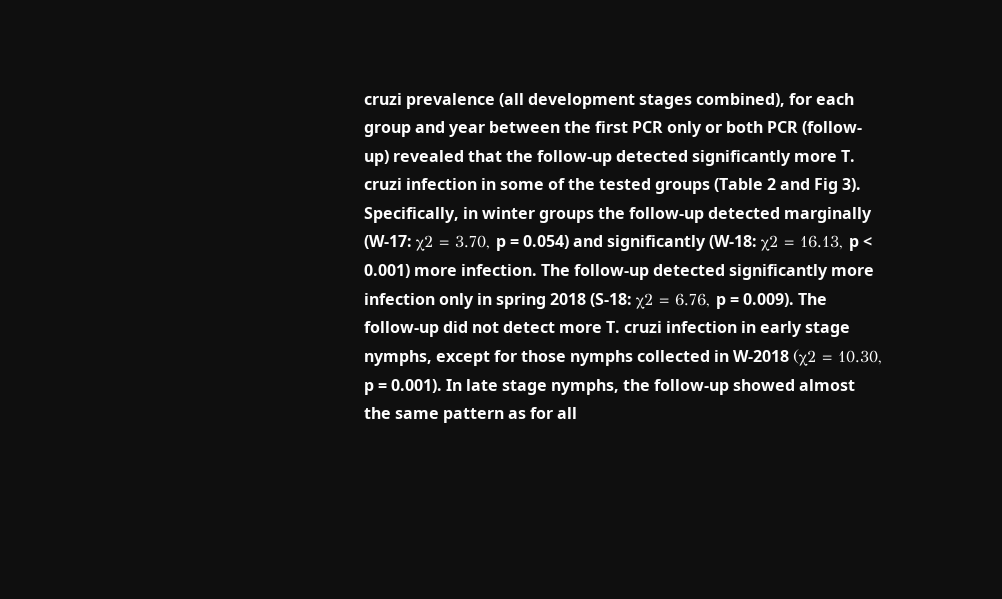cruzi prevalence (all development stages combined), for each group and year between the first PCR only or both PCR (follow-up) revealed that the follow-up detected significantly more T. cruzi infection in some of the tested groups (Table 2 and Fig 3). Specifically, in winter groups the follow-up detected marginally (W-17: χ2 = 3.70, p = 0.054) and significantly (W-18: χ2 = 16.13, p < 0.001) more infection. The follow-up detected significantly more infection only in spring 2018 (S-18: χ2 = 6.76, p = 0.009). The follow-up did not detect more T. cruzi infection in early stage nymphs, except for those nymphs collected in W-2018 (χ2 = 10.30, p = 0.001). In late stage nymphs, the follow-up showed almost the same pattern as for all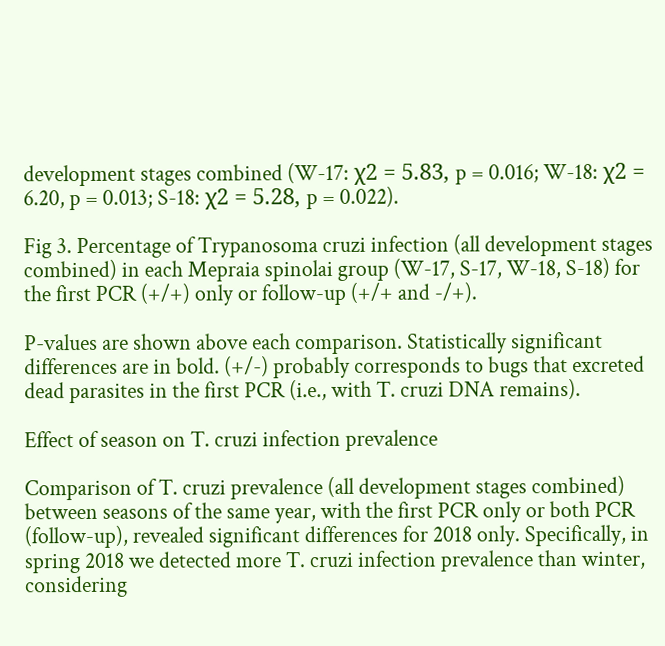development stages combined (W-17: χ2 = 5.83, p = 0.016; W-18: χ2 = 6.20, p = 0.013; S-18: χ2 = 5.28, p = 0.022).

Fig 3. Percentage of Trypanosoma cruzi infection (all development stages combined) in each Mepraia spinolai group (W-17, S-17, W-18, S-18) for the first PCR (+/+) only or follow-up (+/+ and -/+).

P-values are shown above each comparison. Statistically significant differences are in bold. (+/-) probably corresponds to bugs that excreted dead parasites in the first PCR (i.e., with T. cruzi DNA remains).

Effect of season on T. cruzi infection prevalence

Comparison of T. cruzi prevalence (all development stages combined) between seasons of the same year, with the first PCR only or both PCR (follow-up), revealed significant differences for 2018 only. Specifically, in spring 2018 we detected more T. cruzi infection prevalence than winter, considering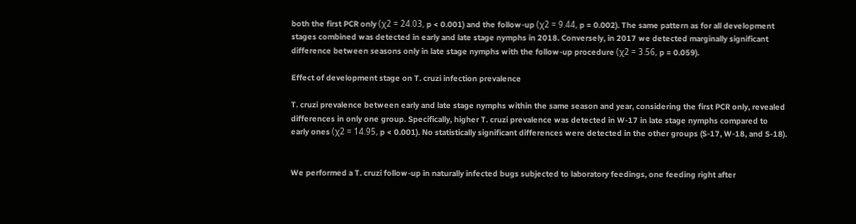both the first PCR only (χ2 = 24.03, p < 0.001) and the follow-up (χ2 = 9.44, p = 0.002). The same pattern as for all development stages combined was detected in early and late stage nymphs in 2018. Conversely, in 2017 we detected marginally significant difference between seasons only in late stage nymphs with the follow-up procedure (χ2 = 3.56, p = 0.059).

Effect of development stage on T. cruzi infection prevalence

T. cruzi prevalence between early and late stage nymphs within the same season and year, considering the first PCR only, revealed differences in only one group. Specifically, higher T. cruzi prevalence was detected in W-17 in late stage nymphs compared to early ones (χ2 = 14.95, p < 0.001). No statistically significant differences were detected in the other groups (S-17, W-18, and S-18).


We performed a T. cruzi follow-up in naturally infected bugs subjected to laboratory feedings, one feeding right after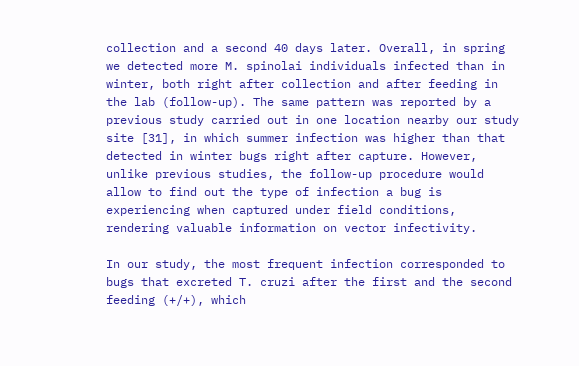collection and a second 40 days later. Overall, in spring we detected more M. spinolai individuals infected than in winter, both right after collection and after feeding in the lab (follow-up). The same pattern was reported by a previous study carried out in one location nearby our study site [31], in which summer infection was higher than that detected in winter bugs right after capture. However, unlike previous studies, the follow-up procedure would allow to find out the type of infection a bug is experiencing when captured under field conditions, rendering valuable information on vector infectivity.

In our study, the most frequent infection corresponded to bugs that excreted T. cruzi after the first and the second feeding (+/+), which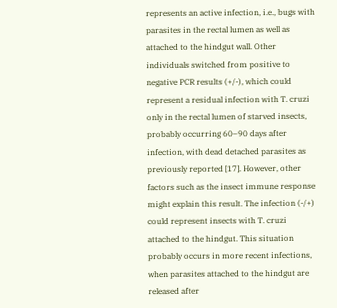represents an active infection, i.e., bugs with parasites in the rectal lumen as well as attached to the hindgut wall. Other individuals switched from positive to negative PCR results (+/-), which could represent a residual infection with T. cruzi only in the rectal lumen of starved insects, probably occurring 60–90 days after infection, with dead detached parasites as previously reported [17]. However, other factors such as the insect immune response might explain this result. The infection (-/+) could represent insects with T. cruzi attached to the hindgut. This situation probably occurs in more recent infections, when parasites attached to the hindgut are released after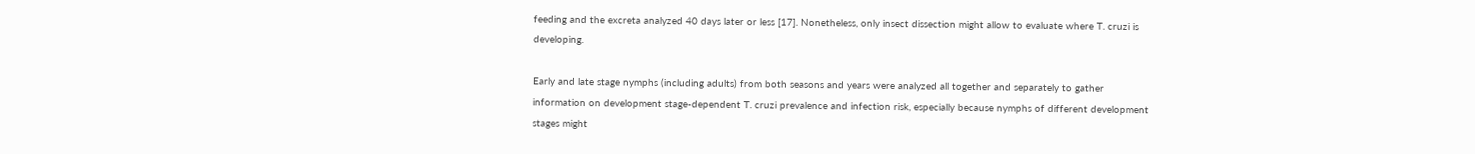feeding and the excreta analyzed 40 days later or less [17]. Nonetheless, only insect dissection might allow to evaluate where T. cruzi is developing.

Early and late stage nymphs (including adults) from both seasons and years were analyzed all together and separately to gather information on development stage-dependent T. cruzi prevalence and infection risk, especially because nymphs of different development stages might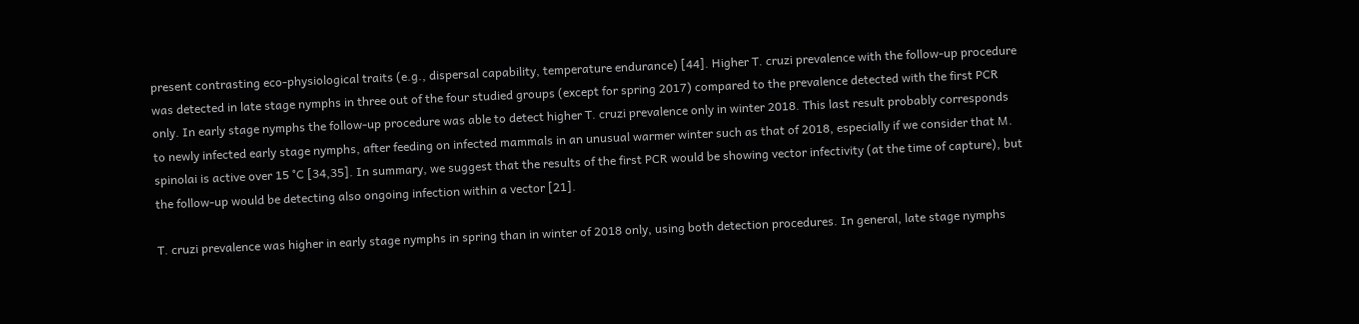present contrasting eco-physiological traits (e.g., dispersal capability, temperature endurance) [44]. Higher T. cruzi prevalence with the follow-up procedure was detected in late stage nymphs in three out of the four studied groups (except for spring 2017) compared to the prevalence detected with the first PCR only. In early stage nymphs the follow-up procedure was able to detect higher T. cruzi prevalence only in winter 2018. This last result probably corresponds to newly infected early stage nymphs, after feeding on infected mammals in an unusual warmer winter such as that of 2018, especially if we consider that M. spinolai is active over 15 °C [34,35]. In summary, we suggest that the results of the first PCR would be showing vector infectivity (at the time of capture), but the follow-up would be detecting also ongoing infection within a vector [21].

T. cruzi prevalence was higher in early stage nymphs in spring than in winter of 2018 only, using both detection procedures. In general, late stage nymphs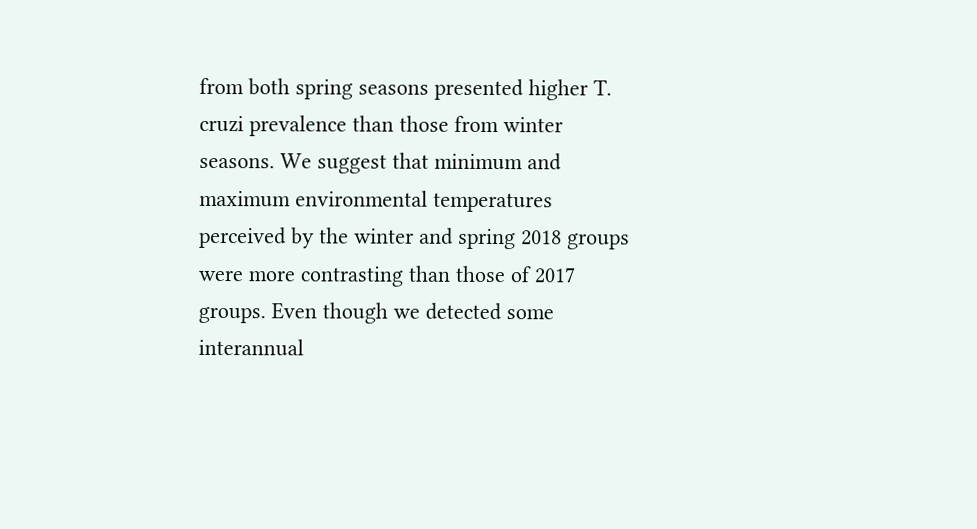from both spring seasons presented higher T. cruzi prevalence than those from winter seasons. We suggest that minimum and maximum environmental temperatures perceived by the winter and spring 2018 groups were more contrasting than those of 2017 groups. Even though we detected some interannual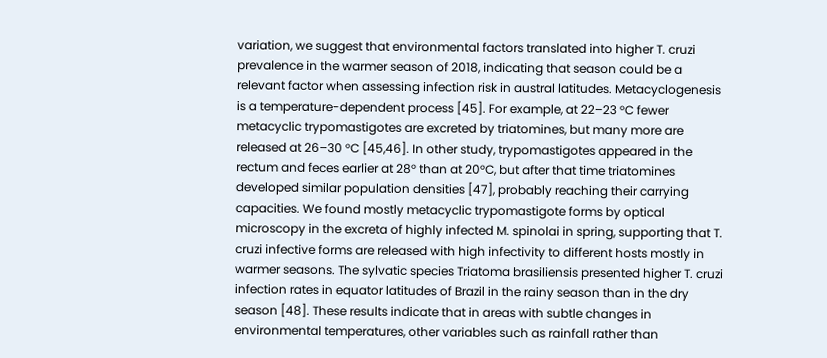variation, we suggest that environmental factors translated into higher T. cruzi prevalence in the warmer season of 2018, indicating that season could be a relevant factor when assessing infection risk in austral latitudes. Metacyclogenesis is a temperature-dependent process [45]. For example, at 22–23 °C fewer metacyclic trypomastigotes are excreted by triatomines, but many more are released at 26–30 °C [45,46]. In other study, trypomastigotes appeared in the rectum and feces earlier at 28° than at 20°C, but after that time triatomines developed similar population densities [47], probably reaching their carrying capacities. We found mostly metacyclic trypomastigote forms by optical microscopy in the excreta of highly infected M. spinolai in spring, supporting that T. cruzi infective forms are released with high infectivity to different hosts mostly in warmer seasons. The sylvatic species Triatoma brasiliensis presented higher T. cruzi infection rates in equator latitudes of Brazil in the rainy season than in the dry season [48]. These results indicate that in areas with subtle changes in environmental temperatures, other variables such as rainfall rather than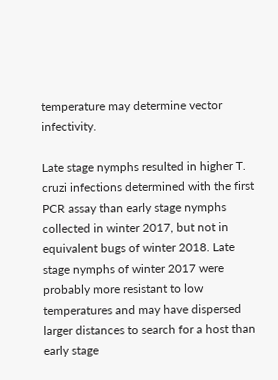temperature may determine vector infectivity.

Late stage nymphs resulted in higher T. cruzi infections determined with the first PCR assay than early stage nymphs collected in winter 2017, but not in equivalent bugs of winter 2018. Late stage nymphs of winter 2017 were probably more resistant to low temperatures and may have dispersed larger distances to search for a host than early stage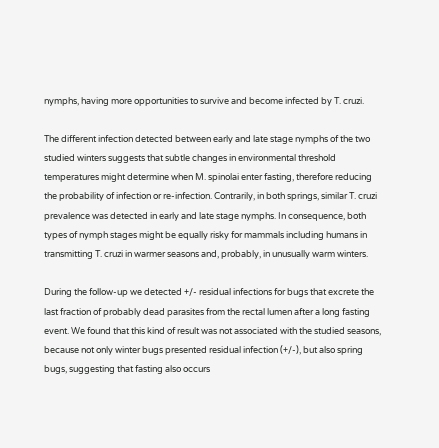nymphs, having more opportunities to survive and become infected by T. cruzi.

The different infection detected between early and late stage nymphs of the two studied winters suggests that subtle changes in environmental threshold temperatures might determine when M. spinolai enter fasting, therefore reducing the probability of infection or re-infection. Contrarily, in both springs, similar T. cruzi prevalence was detected in early and late stage nymphs. In consequence, both types of nymph stages might be equally risky for mammals including humans in transmitting T. cruzi in warmer seasons and, probably, in unusually warm winters.

During the follow-up we detected +/- residual infections for bugs that excrete the last fraction of probably dead parasites from the rectal lumen after a long fasting event. We found that this kind of result was not associated with the studied seasons, because not only winter bugs presented residual infection (+/-), but also spring bugs, suggesting that fasting also occurs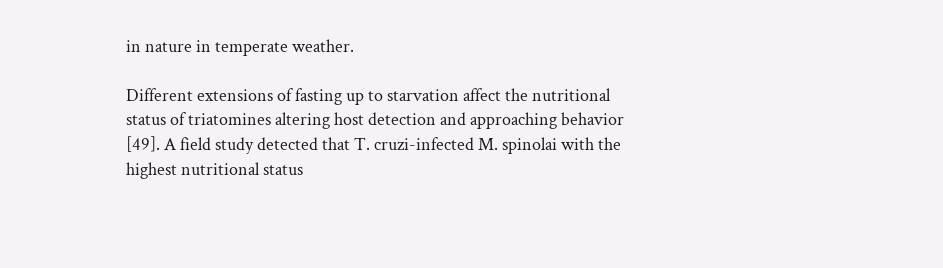in nature in temperate weather.

Different extensions of fasting up to starvation affect the nutritional status of triatomines altering host detection and approaching behavior [49]. A field study detected that T. cruzi-infected M. spinolai with the highest nutritional status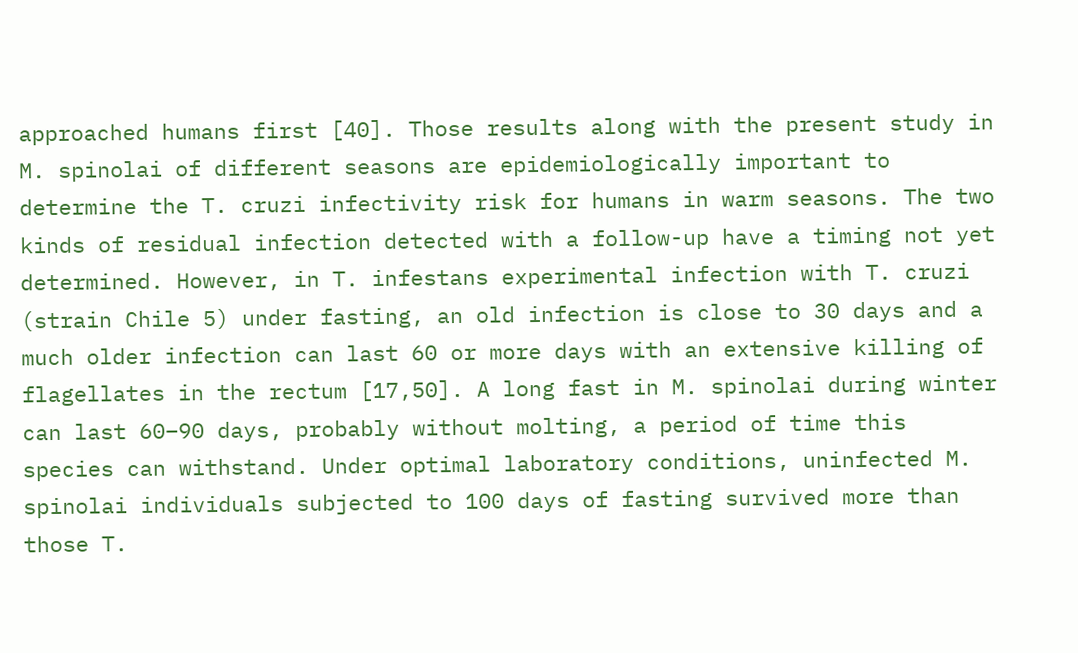approached humans first [40]. Those results along with the present study in M. spinolai of different seasons are epidemiologically important to determine the T. cruzi infectivity risk for humans in warm seasons. The two kinds of residual infection detected with a follow-up have a timing not yet determined. However, in T. infestans experimental infection with T. cruzi (strain Chile 5) under fasting, an old infection is close to 30 days and a much older infection can last 60 or more days with an extensive killing of flagellates in the rectum [17,50]. A long fast in M. spinolai during winter can last 60–90 days, probably without molting, a period of time this species can withstand. Under optimal laboratory conditions, uninfected M. spinolai individuals subjected to 100 days of fasting survived more than those T.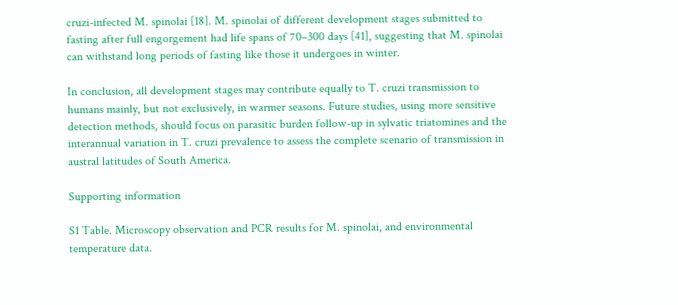cruzi-infected M. spinolai [18]. M. spinolai of different development stages submitted to fasting after full engorgement had life spans of 70–300 days [41], suggesting that M. spinolai can withstand long periods of fasting like those it undergoes in winter.

In conclusion, all development stages may contribute equally to T. cruzi transmission to humans mainly, but not exclusively, in warmer seasons. Future studies, using more sensitive detection methods, should focus on parasitic burden follow-up in sylvatic triatomines and the interannual variation in T. cruzi prevalence to assess the complete scenario of transmission in austral latitudes of South America.

Supporting information

S1 Table. Microscopy observation and PCR results for M. spinolai, and environmental temperature data.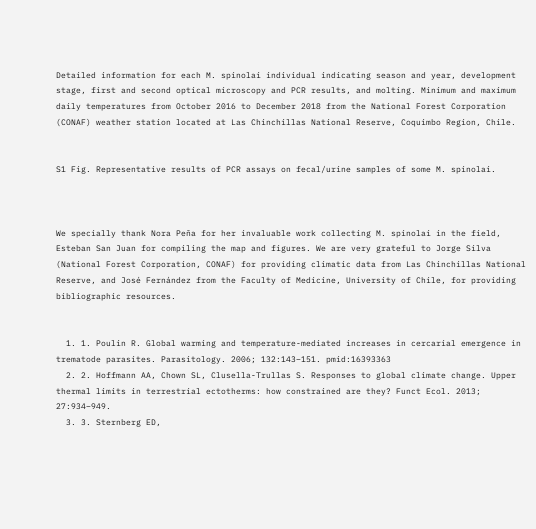Detailed information for each M. spinolai individual indicating season and year, development stage, first and second optical microscopy and PCR results, and molting. Minimum and maximum daily temperatures from October 2016 to December 2018 from the National Forest Corporation (CONAF) weather station located at Las Chinchillas National Reserve, Coquimbo Region, Chile.


S1 Fig. Representative results of PCR assays on fecal/urine samples of some M. spinolai.



We specially thank Nora Peña for her invaluable work collecting M. spinolai in the field, Esteban San Juan for compiling the map and figures. We are very grateful to Jorge Silva (National Forest Corporation, CONAF) for providing climatic data from Las Chinchillas National Reserve, and José Fernández from the Faculty of Medicine, University of Chile, for providing bibliographic resources.


  1. 1. Poulin R. Global warming and temperature-mediated increases in cercarial emergence in trematode parasites. Parasitology. 2006; 132:143–151. pmid:16393363
  2. 2. Hoffmann AA, Chown SL, Clusella-Trullas S. Responses to global climate change. Upper thermal limits in terrestrial ectotherms: how constrained are they? Funct Ecol. 2013; 27:934–949.
  3. 3. Sternberg ED,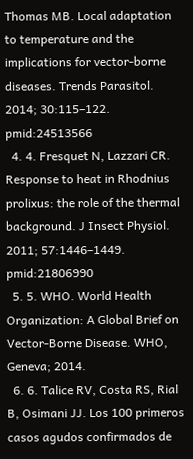Thomas MB. Local adaptation to temperature and the implications for vector-borne diseases. Trends Parasitol. 2014; 30:115–122. pmid:24513566
  4. 4. Fresquet N, Lazzari CR. Response to heat in Rhodnius prolixus: the role of the thermal background. J Insect Physiol. 2011; 57:1446–1449. pmid:21806990
  5. 5. WHO. World Health Organization: A Global Brief on Vector-Borne Disease. WHO, Geneva; 2014.
  6. 6. Talice RV, Costa RS, Rial B, Osimani JJ. Los 100 primeros casos agudos confirmados de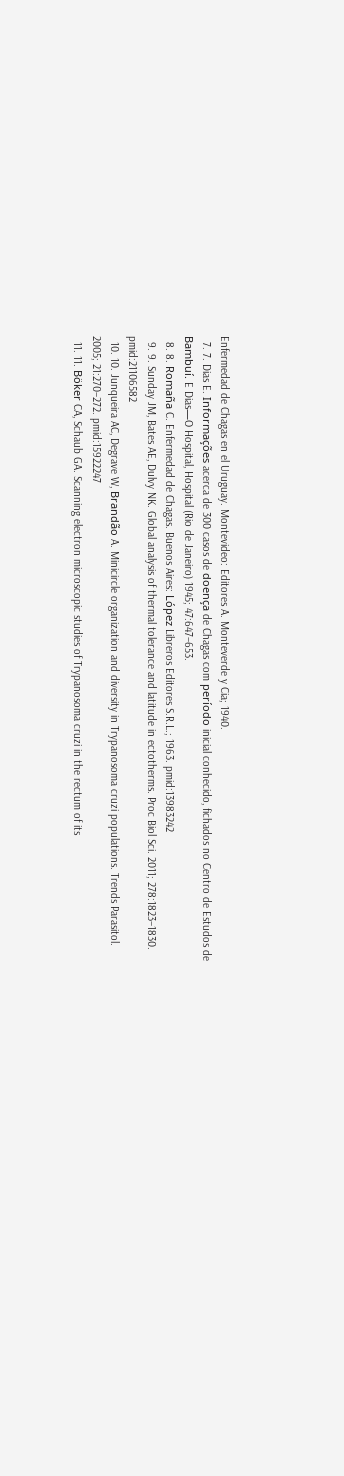Enfermedad de Chagas en el Uruguay. Montevideo: Editores A. Monteverde y Cia; 1940.
  7. 7. Dias E. Informações acerca de 300 casos de doença de Chagas com período inicial conhecido, fichados no Centro de Estudos de Bambuí. E Dias—O Hospital, Hospital (Rio de Janeiro) 1945; 47:647–653.
  8. 8. Romaña C. Enfermedad de Chagas. Buenos Aires: López Libreros Editores S.R.L.; 1963. pmid:13983242
  9. 9. Sunday JM, Bates AE, Dulvy NK. Global analysis of thermal tolerance and latitude in ectotherms. Proc Biol Sci. 2011; 278:1823–1830. pmid:21106582
  10. 10. Junqueira AC, Degrave W, Brandão A. Minicircle organization and diversity in Trypanosoma cruzi populations. Trends Parasitol. 2005; 21:270–272. pmid:15922247
  11. 11. Böker CA, Schaub GA. Scanning electron microscopic studies of Trypanosoma cruzi in the rectum of its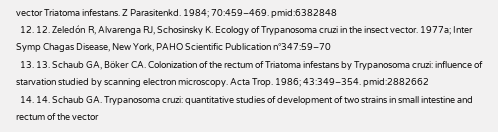vector Triatoma infestans. Z Parasitenkd. 1984; 70:459–469. pmid:6382848
  12. 12. Zeledón R, Alvarenga RJ, Schosinsky K. Ecology of Trypanosoma cruzi in the insect vector. 1977a; Inter Symp Chagas Disease, New York, PAHO Scientific Publication n°347:59–70
  13. 13. Schaub GA, Böker CA. Colonization of the rectum of Triatoma infestans by Trypanosoma cruzi: influence of starvation studied by scanning electron microscopy. Acta Trop. 1986; 43:349–354. pmid:2882662
  14. 14. Schaub GA. Trypanosoma cruzi: quantitative studies of development of two strains in small intestine and rectum of the vector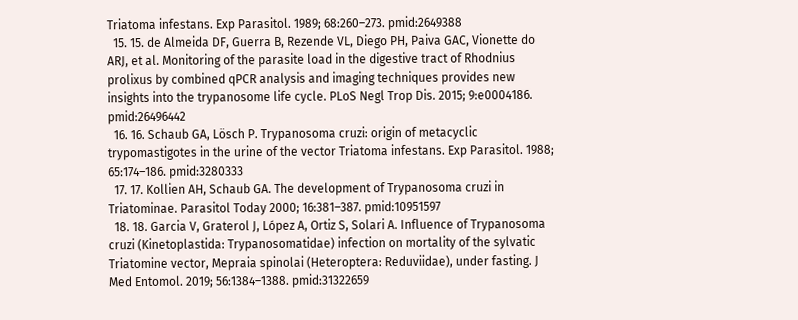Triatoma infestans. Exp Parasitol. 1989; 68:260–273. pmid:2649388
  15. 15. de Almeida DF, Guerra B, Rezende VL, Diego PH, Paiva GAC, Vionette do ARJ, et al. Monitoring of the parasite load in the digestive tract of Rhodnius prolixus by combined qPCR analysis and imaging techniques provides new insights into the trypanosome life cycle. PLoS Negl Trop Dis. 2015; 9:e0004186. pmid:26496442
  16. 16. Schaub GA, Lösch P. Trypanosoma cruzi: origin of metacyclic trypomastigotes in the urine of the vector Triatoma infestans. Exp Parasitol. 1988; 65:174–186. pmid:3280333
  17. 17. Kollien AH, Schaub GA. The development of Trypanosoma cruzi in Triatominae. Parasitol Today 2000; 16:381–387. pmid:10951597
  18. 18. Garcia V, Graterol J, López A, Ortiz S, Solari A. Influence of Trypanosoma cruzi (Kinetoplastida: Trypanosomatidae) infection on mortality of the sylvatic Triatomine vector, Mepraia spinolai (Heteroptera: Reduviidae), under fasting. J Med Entomol. 2019; 56:1384–1388. pmid:31322659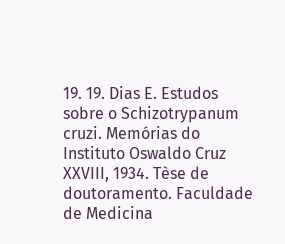19. 19. Dias E. Estudos sobre o Schizotrypanum cruzi. Memórias do Instituto Oswaldo Cruz XXVIII, 1934. Tèse de doutoramento. Faculdade de Medicina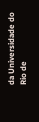da Universidade do Rio de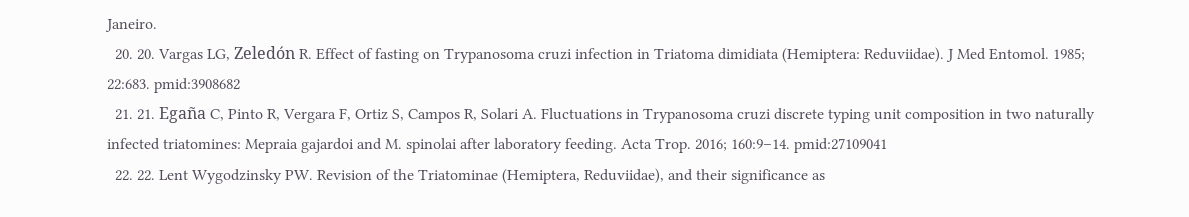Janeiro.
  20. 20. Vargas LG, Zeledón R. Effect of fasting on Trypanosoma cruzi infection in Triatoma dimidiata (Hemiptera: Reduviidae). J Med Entomol. 1985; 22:683. pmid:3908682
  21. 21. Egaña C, Pinto R, Vergara F, Ortiz S, Campos R, Solari A. Fluctuations in Trypanosoma cruzi discrete typing unit composition in two naturally infected triatomines: Mepraia gajardoi and M. spinolai after laboratory feeding. Acta Trop. 2016; 160:9–14. pmid:27109041
  22. 22. Lent Wygodzinsky PW. Revision of the Triatominae (Hemiptera, Reduviidae), and their significance as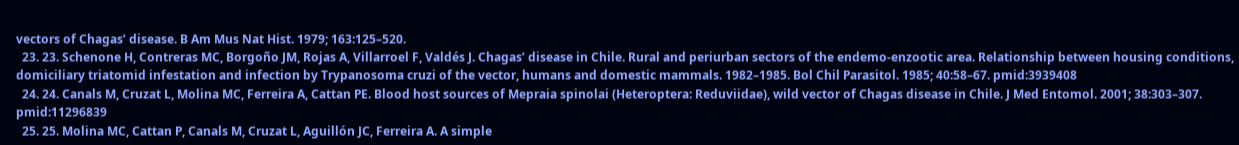vectors of Chagas’ disease. B Am Mus Nat Hist. 1979; 163:125–520.
  23. 23. Schenone H, Contreras MC, Borgoño JM, Rojas A, Villarroel F, Valdés J. Chagas’ disease in Chile. Rural and periurban sectors of the endemo-enzootic area. Relationship between housing conditions, domiciliary triatomid infestation and infection by Trypanosoma cruzi of the vector, humans and domestic mammals. 1982–1985. Bol Chil Parasitol. 1985; 40:58–67. pmid:3939408
  24. 24. Canals M, Cruzat L, Molina MC, Ferreira A, Cattan PE. Blood host sources of Mepraia spinolai (Heteroptera: Reduviidae), wild vector of Chagas disease in Chile. J Med Entomol. 2001; 38:303–307. pmid:11296839
  25. 25. Molina MC, Cattan P, Canals M, Cruzat L, Aguillón JC, Ferreira A. A simple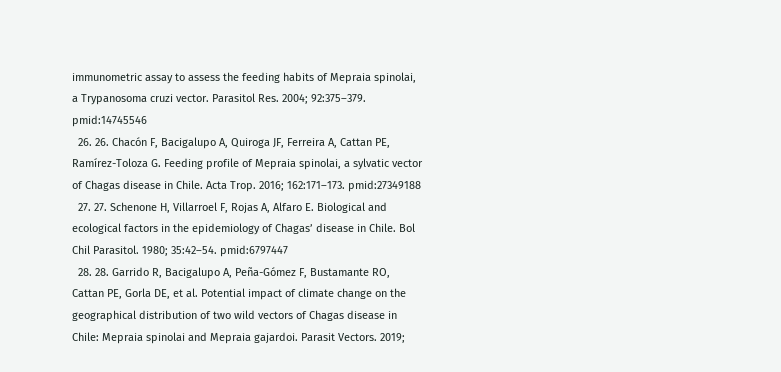immunometric assay to assess the feeding habits of Mepraia spinolai, a Trypanosoma cruzi vector. Parasitol Res. 2004; 92:375–379. pmid:14745546
  26. 26. Chacón F, Bacigalupo A, Quiroga JF, Ferreira A, Cattan PE, Ramírez-Toloza G. Feeding profile of Mepraia spinolai, a sylvatic vector of Chagas disease in Chile. Acta Trop. 2016; 162:171–173. pmid:27349188
  27. 27. Schenone H, Villarroel F, Rojas A, Alfaro E. Biological and ecological factors in the epidemiology of Chagas’ disease in Chile. Bol Chil Parasitol. 1980; 35:42–54. pmid:6797447
  28. 28. Garrido R, Bacigalupo A, Peña-Gómez F, Bustamante RO, Cattan PE, Gorla DE, et al. Potential impact of climate change on the geographical distribution of two wild vectors of Chagas disease in Chile: Mepraia spinolai and Mepraia gajardoi. Parasit Vectors. 2019;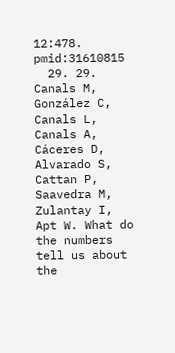12:478. pmid:31610815
  29. 29. Canals M, González C, Canals L, Canals A, Cáceres D, Alvarado S, Cattan P, Saavedra M, Zulantay I, Apt W. What do the numbers tell us about the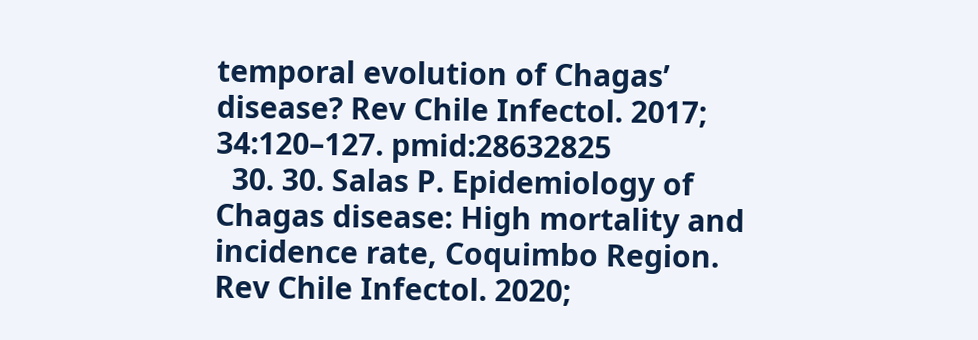temporal evolution of Chagas’ disease? Rev Chile Infectol. 2017; 34:120–127. pmid:28632825
  30. 30. Salas P. Epidemiology of Chagas disease: High mortality and incidence rate, Coquimbo Region. Rev Chile Infectol. 2020;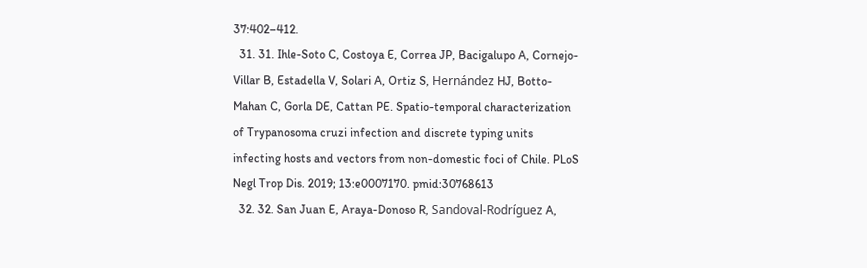37:402–412.
  31. 31. Ihle-Soto C, Costoya E, Correa JP, Bacigalupo A, Cornejo-Villar B, Estadella V, Solari A, Ortiz S, Hernández HJ, Botto-Mahan C, Gorla DE, Cattan PE. Spatio-temporal characterization of Trypanosoma cruzi infection and discrete typing units infecting hosts and vectors from non-domestic foci of Chile. PLoS Negl Trop Dis. 2019; 13:e0007170. pmid:30768613
  32. 32. San Juan E, Araya-Donoso R, Sandoval-Rodríguez A,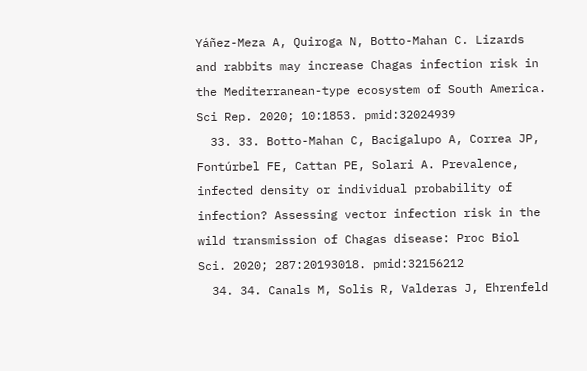Yáñez-Meza A, Quiroga N, Botto-Mahan C. Lizards and rabbits may increase Chagas infection risk in the Mediterranean-type ecosystem of South America. Sci Rep. 2020; 10:1853. pmid:32024939
  33. 33. Botto-Mahan C, Bacigalupo A, Correa JP, Fontúrbel FE, Cattan PE, Solari A. Prevalence, infected density or individual probability of infection? Assessing vector infection risk in the wild transmission of Chagas disease: Proc Biol Sci. 2020; 287:20193018. pmid:32156212
  34. 34. Canals M, Solis R, Valderas J, Ehrenfeld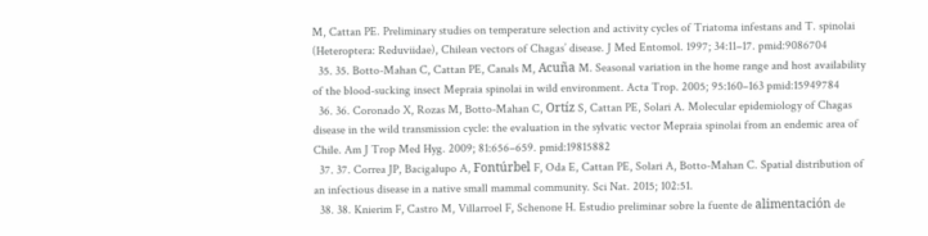M, Cattan PE. Preliminary studies on temperature selection and activity cycles of Triatoma infestans and T. spinolai (Heteroptera: Reduviidae), Chilean vectors of Chagas’ disease. J Med Entomol. 1997; 34:11–17. pmid:9086704
  35. 35. Botto-Mahan C, Cattan PE, Canals M, Acuña M. Seasonal variation in the home range and host availability of the blood-sucking insect Mepraia spinolai in wild environment. Acta Trop. 2005; 95:160–163 pmid:15949784
  36. 36. Coronado X, Rozas M, Botto-Mahan C, Ortíz S, Cattan PE, Solari A. Molecular epidemiology of Chagas disease in the wild transmission cycle: the evaluation in the sylvatic vector Mepraia spinolai from an endemic area of Chile. Am J Trop Med Hyg. 2009; 81:656–659. pmid:19815882
  37. 37. Correa JP, Bacigalupo A, Fontúrbel F, Oda E, Cattan PE, Solari A, Botto-Mahan C. Spatial distribution of an infectious disease in a native small mammal community. Sci Nat. 2015; 102:51.
  38. 38. Knierim F, Castro M, Villarroel F, Schenone H. Estudio preliminar sobre la fuente de alimentación de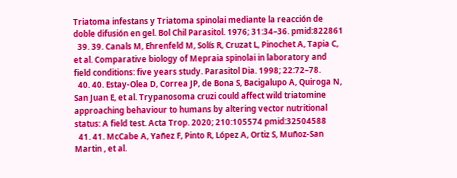Triatoma infestans y Triatoma spinolai mediante la reacción de doble difusión en gel. Bol Chil Parasitol. 1976; 31:34–36. pmid:822861
  39. 39. Canals M, Ehrenfeld M, Solís R, Cruzat L, Pinochet A, Tapia C, et al. Comparative biology of Mepraia spinolai in laboratory and field conditions: five years study. Parasitol Dia. 1998; 22:72–78.
  40. 40. Estay-Olea D, Correa JP, de Bona S, Bacigalupo A, Quiroga N, San Juan E, et al. Trypanosoma cruzi could affect wild triatomine approaching behaviour to humans by altering vector nutritional status: A field test. Acta Trop. 2020; 210:105574 pmid:32504588
  41. 41. McCabe A, Yañez F, Pinto R, López A, Ortiz S, Muñoz-San Martin , et al.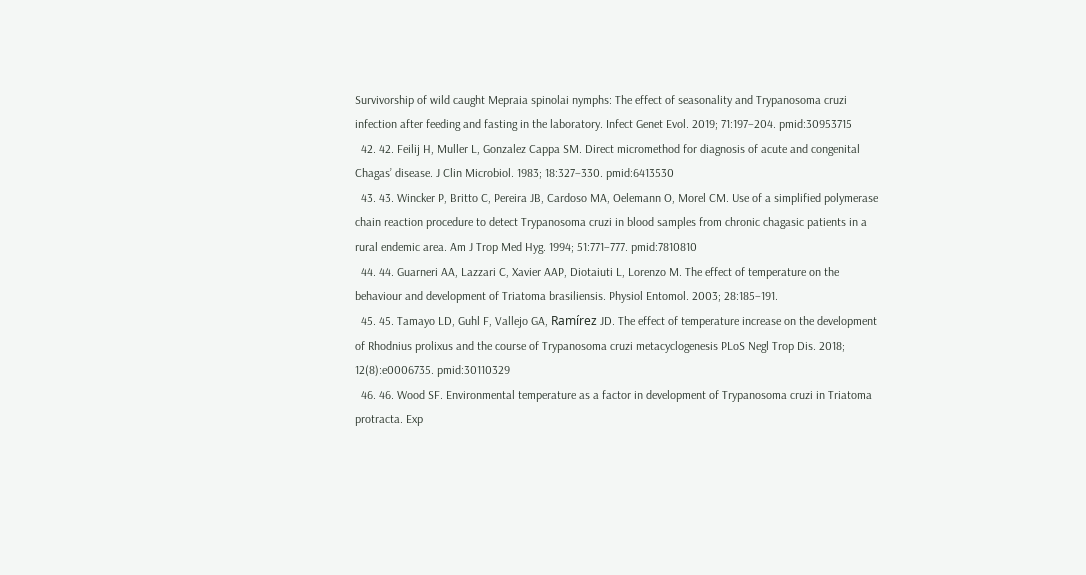Survivorship of wild caught Mepraia spinolai nymphs: The effect of seasonality and Trypanosoma cruzi infection after feeding and fasting in the laboratory. Infect Genet Evol. 2019; 71:197–204. pmid:30953715
  42. 42. Feilij H, Muller L, Gonzalez Cappa SM. Direct micromethod for diagnosis of acute and congenital Chagas’ disease. J Clin Microbiol. 1983; 18:327–330. pmid:6413530
  43. 43. Wincker P, Britto C, Pereira JB, Cardoso MA, Oelemann O, Morel CM. Use of a simplified polymerase chain reaction procedure to detect Trypanosoma cruzi in blood samples from chronic chagasic patients in a rural endemic area. Am J Trop Med Hyg. 1994; 51:771–777. pmid:7810810
  44. 44. Guarneri AA, Lazzari C, Xavier AAP, Diotaiuti L, Lorenzo M. The effect of temperature on the behaviour and development of Triatoma brasiliensis. Physiol Entomol. 2003; 28:185–191.
  45. 45. Tamayo LD, Guhl F, Vallejo GA, Ramírez JD. The effect of temperature increase on the development of Rhodnius prolixus and the course of Trypanosoma cruzi metacyclogenesis PLoS Negl Trop Dis. 2018; 12(8):e0006735. pmid:30110329
  46. 46. Wood SF. Environmental temperature as a factor in development of Trypanosoma cruzi in Triatoma protracta. Exp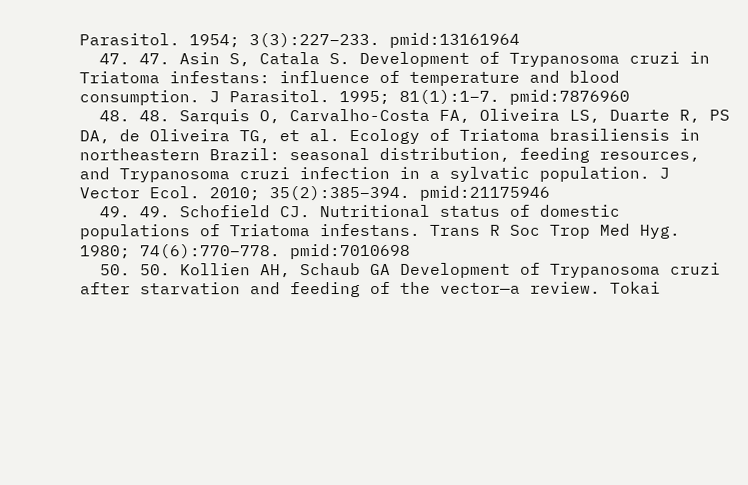Parasitol. 1954; 3(3):227–233. pmid:13161964
  47. 47. Asin S, Catala S. Development of Trypanosoma cruzi in Triatoma infestans: influence of temperature and blood consumption. J Parasitol. 1995; 81(1):1–7. pmid:7876960
  48. 48. Sarquis O, Carvalho-Costa FA, Oliveira LS, Duarte R, PS DA, de Oliveira TG, et al. Ecology of Triatoma brasiliensis in northeastern Brazil: seasonal distribution, feeding resources, and Trypanosoma cruzi infection in a sylvatic population. J Vector Ecol. 2010; 35(2):385–394. pmid:21175946
  49. 49. Schofield CJ. Nutritional status of domestic populations of Triatoma infestans. Trans R Soc Trop Med Hyg. 1980; 74(6):770–778. pmid:7010698
  50. 50. Kollien AH, Schaub GA Development of Trypanosoma cruzi after starvation and feeding of the vector—a review. Tokai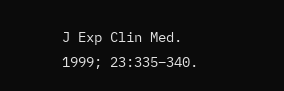J Exp Clin Med. 1999; 23:335–340.